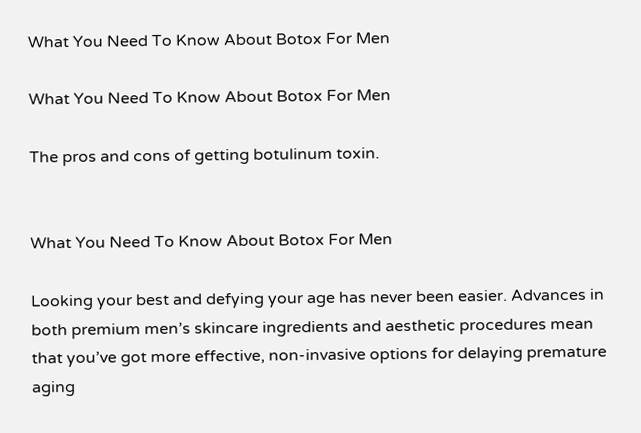What You Need To Know About Botox For Men

What You Need To Know About Botox For Men

The pros and cons of getting botulinum toxin.


What You Need To Know About Botox For Men

Looking your best and defying your age has never been easier. Advances in both premium men’s skincare ingredients and aesthetic procedures mean that you’ve got more effective, non-invasive options for delaying premature aging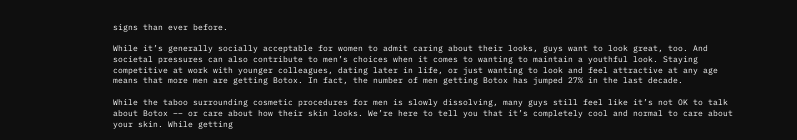signs than ever before.

While it’s generally socially acceptable for women to admit caring about their looks, guys want to look great, too. And societal pressures can also contribute to men’s choices when it comes to wanting to maintain a youthful look. Staying competitive at work with younger colleagues, dating later in life, or just wanting to look and feel attractive at any age means that more men are getting Botox. In fact, the number of men getting Botox has jumped 27% in the last decade.

While the taboo surrounding cosmetic procedures for men is slowly dissolving, many guys still feel like it’s not OK to talk about Botox –– or care about how their skin looks. We’re here to tell you that it’s completely cool and normal to care about your skin. While getting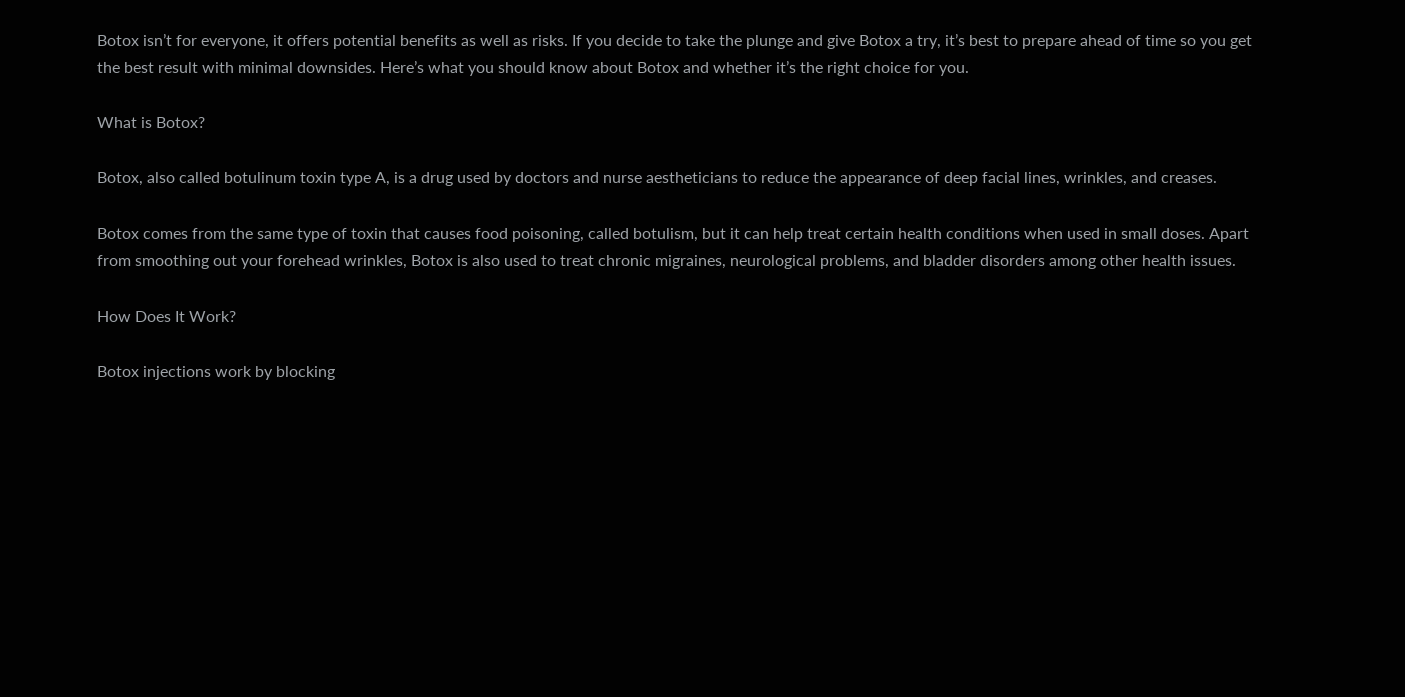Botox isn’t for everyone, it offers potential benefits as well as risks. If you decide to take the plunge and give Botox a try, it’s best to prepare ahead of time so you get the best result with minimal downsides. Here’s what you should know about Botox and whether it’s the right choice for you.

What is Botox?

Botox, also called botulinum toxin type A, is a drug used by doctors and nurse aestheticians to reduce the appearance of deep facial lines, wrinkles, and creases.

Botox comes from the same type of toxin that causes food poisoning, called botulism, but it can help treat certain health conditions when used in small doses. Apart from smoothing out your forehead wrinkles, Botox is also used to treat chronic migraines, neurological problems, and bladder disorders among other health issues.

How Does It Work?

Botox injections work by blocking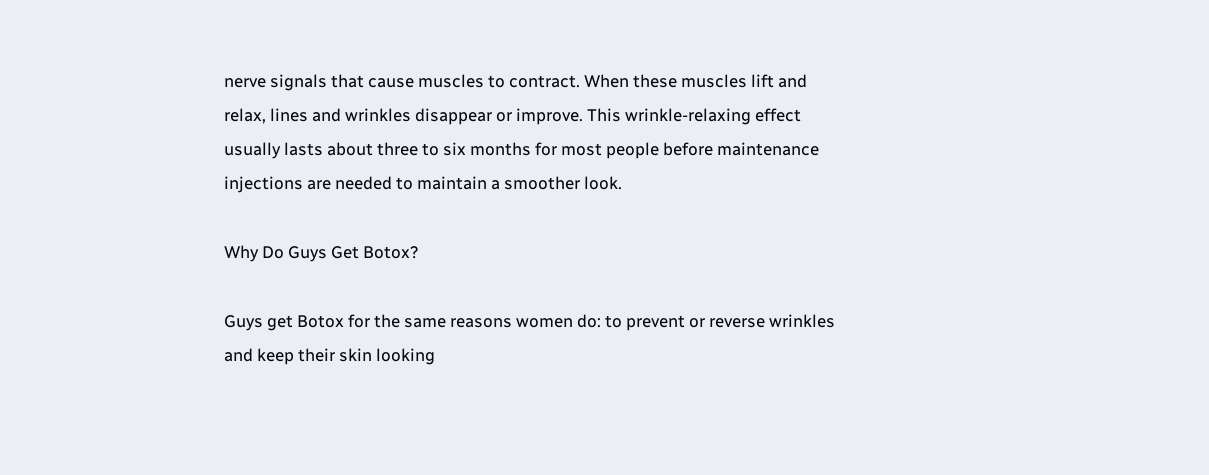nerve signals that cause muscles to contract. When these muscles lift and relax, lines and wrinkles disappear or improve. This wrinkle-relaxing effect usually lasts about three to six months for most people before maintenance injections are needed to maintain a smoother look.

Why Do Guys Get Botox?

Guys get Botox for the same reasons women do: to prevent or reverse wrinkles and keep their skin looking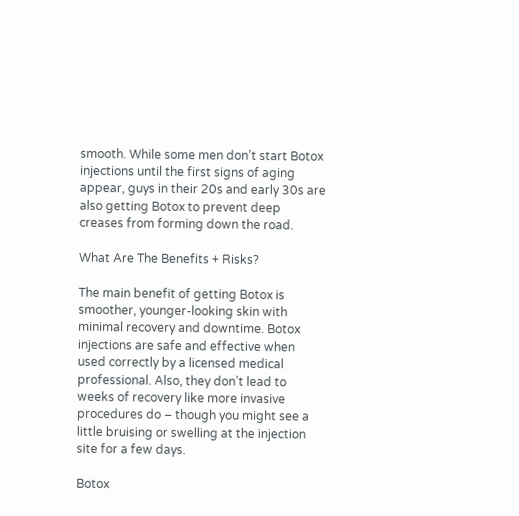smooth. While some men don’t start Botox injections until the first signs of aging appear, guys in their 20s and early 30s are also getting Botox to prevent deep creases from forming down the road.

What Are The Benefits + Risks?

The main benefit of getting Botox is smoother, younger-looking skin with minimal recovery and downtime. Botox injections are safe and effective when used correctly by a licensed medical professional. Also, they don’t lead to weeks of recovery like more invasive procedures do – though you might see a little bruising or swelling at the injection site for a few days.

Botox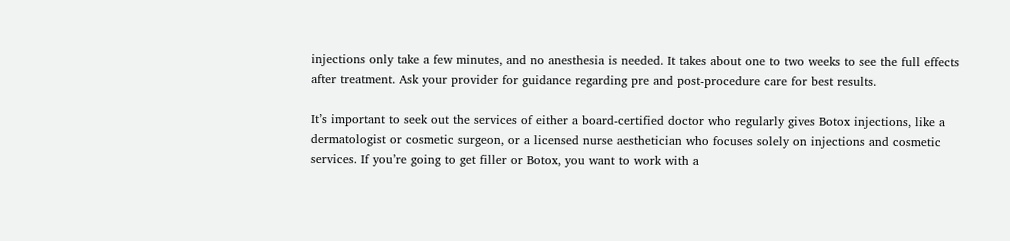injections only take a few minutes, and no anesthesia is needed. It takes about one to two weeks to see the full effects after treatment. Ask your provider for guidance regarding pre and post-procedure care for best results.

It’s important to seek out the services of either a board-certified doctor who regularly gives Botox injections, like a dermatologist or cosmetic surgeon, or a licensed nurse aesthetician who focuses solely on injections and cosmetic services. If you’re going to get filler or Botox, you want to work with a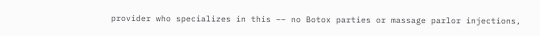provider who specializes in this –– no Botox parties or massage parlor injections,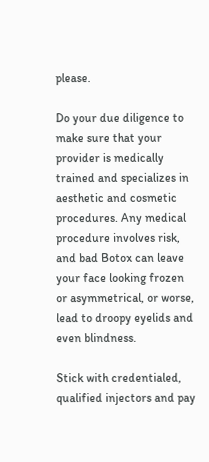please.

Do your due diligence to make sure that your provider is medically trained and specializes in aesthetic and cosmetic procedures. Any medical procedure involves risk, and bad Botox can leave your face looking frozen or asymmetrical, or worse, lead to droopy eyelids and even blindness.

Stick with credentialed, qualified injectors and pay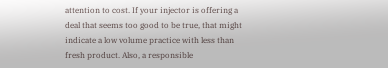attention to cost. If your injector is offering a deal that seems too good to be true, that might indicate a low volume practice with less than fresh product. Also, a responsible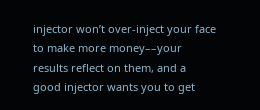injector won’t over-inject your face to make more money––your results reflect on them, and a good injector wants you to get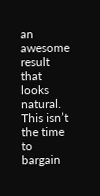an awesome result that looks natural. This isn’t the time to bargain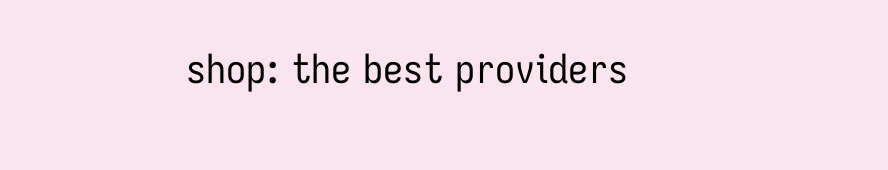shop: the best providers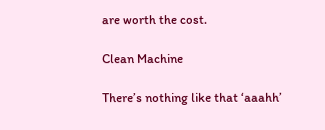are worth the cost.

Clean Machine

There’s nothing like that ‘aaahh’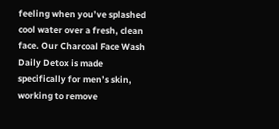feeling when you’ve splashed cool water over a fresh, clean face. Our Charcoal Face Wash Daily Detox is made specifically for men’s skin, working to remove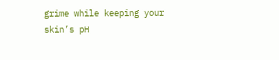grime while keeping your skin’s pH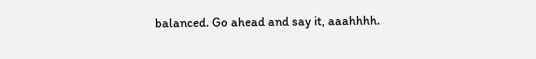balanced. Go ahead and say it, aaahhhh.